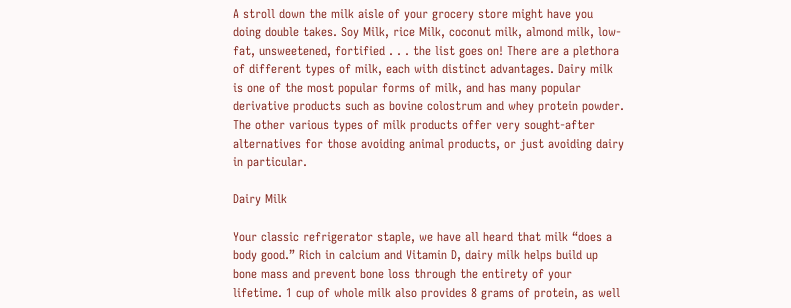A stroll down the milk aisle of your grocery store might have you doing double takes. Soy Milk, rice Milk, coconut milk, almond milk, low-fat, unsweetened, fortified . . . the list goes on! There are a plethora of different types of milk, each with distinct advantages. Dairy milk is one of the most popular forms of milk, and has many popular derivative products such as bovine colostrum and whey protein powder. The other various types of milk products offer very sought-after alternatives for those avoiding animal products, or just avoiding dairy in particular.

Dairy Milk

Your classic refrigerator staple, we have all heard that milk “does a body good.” Rich in calcium and Vitamin D, dairy milk helps build up bone mass and prevent bone loss through the entirety of your lifetime. 1 cup of whole milk also provides 8 grams of protein, as well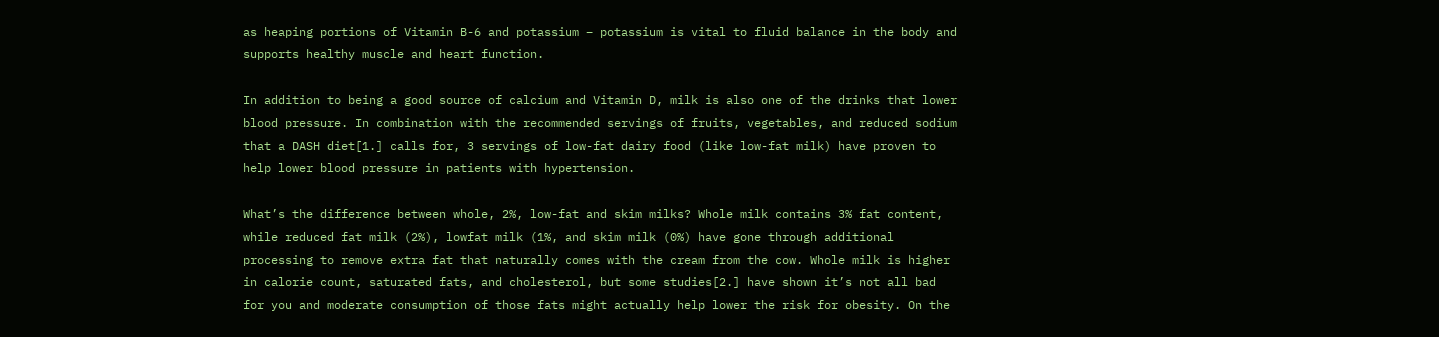as heaping portions of Vitamin B-6 and potassium – potassium is vital to fluid balance in the body and supports healthy muscle and heart function.

In addition to being a good source of calcium and Vitamin D, milk is also one of the drinks that lower blood pressure. In combination with the recommended servings of fruits, vegetables, and reduced sodium that a DASH diet[1.] calls for, 3 servings of low-fat dairy food (like low-fat milk) have proven to help lower blood pressure in patients with hypertension.

What’s the difference between whole, 2%, low-fat and skim milks? Whole milk contains 3% fat content, while reduced fat milk (2%), lowfat milk (1%, and skim milk (0%) have gone through additional processing to remove extra fat that naturally comes with the cream from the cow. Whole milk is higher in calorie count, saturated fats, and cholesterol, but some studies[2.] have shown it’s not all bad for you and moderate consumption of those fats might actually help lower the risk for obesity. On the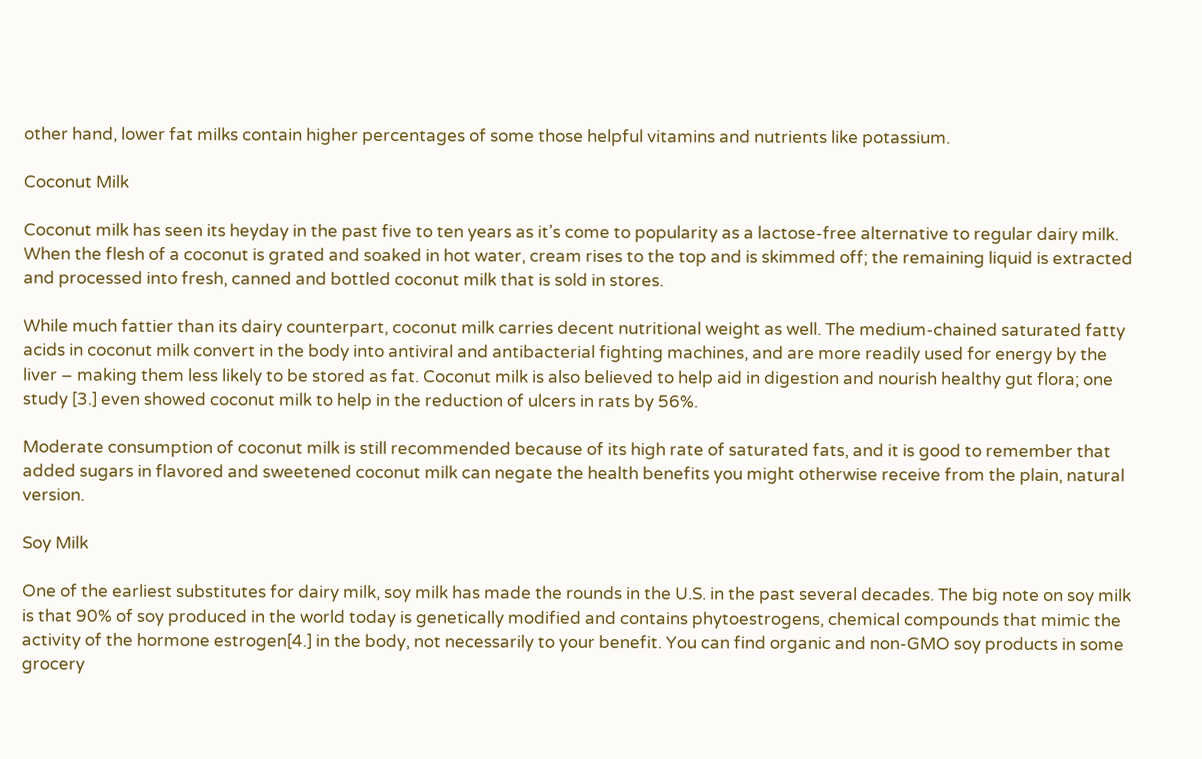other hand, lower fat milks contain higher percentages of some those helpful vitamins and nutrients like potassium.

Coconut Milk

Coconut milk has seen its heyday in the past five to ten years as it’s come to popularity as a lactose-free alternative to regular dairy milk. When the flesh of a coconut is grated and soaked in hot water, cream rises to the top and is skimmed off; the remaining liquid is extracted and processed into fresh, canned and bottled coconut milk that is sold in stores.

While much fattier than its dairy counterpart, coconut milk carries decent nutritional weight as well. The medium-chained saturated fatty acids in coconut milk convert in the body into antiviral and antibacterial fighting machines, and are more readily used for energy by the liver – making them less likely to be stored as fat. Coconut milk is also believed to help aid in digestion and nourish healthy gut flora; one study [3.] even showed coconut milk to help in the reduction of ulcers in rats by 56%.

Moderate consumption of coconut milk is still recommended because of its high rate of saturated fats, and it is good to remember that added sugars in flavored and sweetened coconut milk can negate the health benefits you might otherwise receive from the plain, natural version.

Soy Milk

One of the earliest substitutes for dairy milk, soy milk has made the rounds in the U.S. in the past several decades. The big note on soy milk is that 90% of soy produced in the world today is genetically modified and contains phytoestrogens, chemical compounds that mimic the activity of the hormone estrogen[4.] in the body, not necessarily to your benefit. You can find organic and non-GMO soy products in some grocery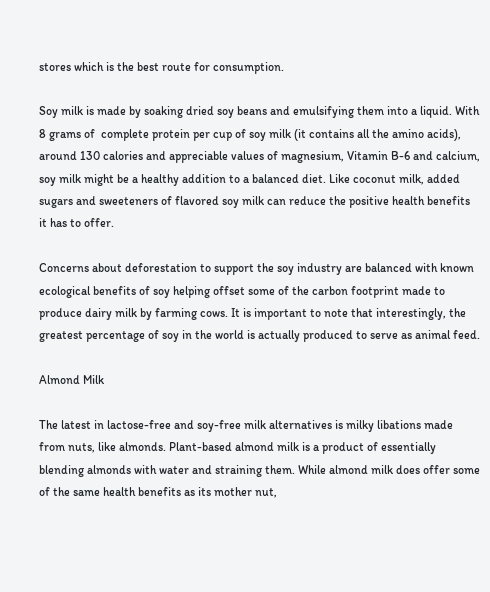stores which is the best route for consumption.

Soy milk is made by soaking dried soy beans and emulsifying them into a liquid. With 8 grams of  complete protein per cup of soy milk (it contains all the amino acids), around 130 calories and appreciable values of magnesium, Vitamin B-6 and calcium, soy milk might be a healthy addition to a balanced diet. Like coconut milk, added sugars and sweeteners of flavored soy milk can reduce the positive health benefits it has to offer.

Concerns about deforestation to support the soy industry are balanced with known ecological benefits of soy helping offset some of the carbon footprint made to produce dairy milk by farming cows. It is important to note that interestingly, the greatest percentage of soy in the world is actually produced to serve as animal feed.

Almond Milk

The latest in lactose-free and soy-free milk alternatives is milky libations made from nuts, like almonds. Plant-based almond milk is a product of essentially blending almonds with water and straining them. While almond milk does offer some of the same health benefits as its mother nut,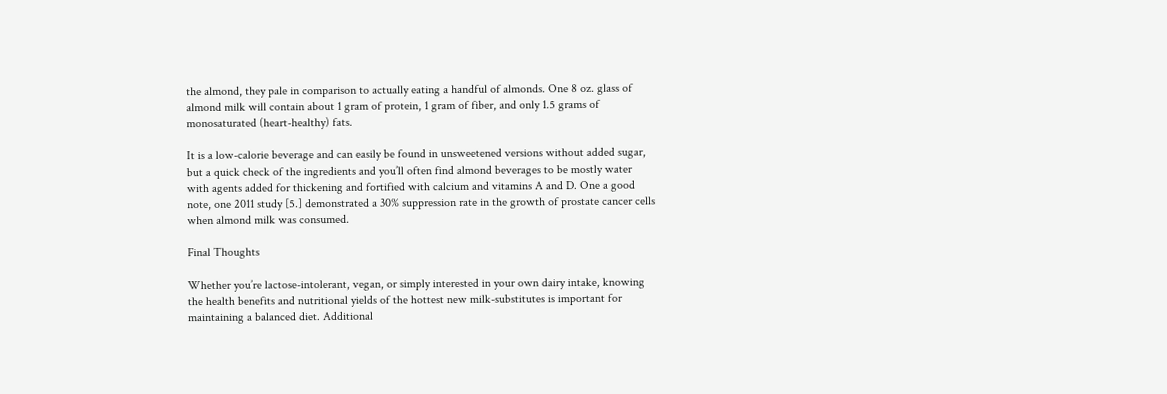the almond, they pale in comparison to actually eating a handful of almonds. One 8 oz. glass of almond milk will contain about 1 gram of protein, 1 gram of fiber, and only 1.5 grams of monosaturated (heart-healthy) fats.

It is a low-calorie beverage and can easily be found in unsweetened versions without added sugar, but a quick check of the ingredients and you’ll often find almond beverages to be mostly water with agents added for thickening and fortified with calcium and vitamins A and D. One a good note, one 2011 study [5.] demonstrated a 30% suppression rate in the growth of prostate cancer cells when almond milk was consumed.

Final Thoughts

Whether you’re lactose-intolerant, vegan, or simply interested in your own dairy intake, knowing the health benefits and nutritional yields of the hottest new milk-substitutes is important for maintaining a balanced diet. Additional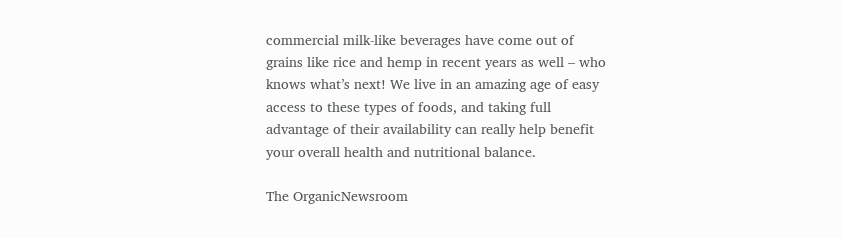commercial milk-like beverages have come out of grains like rice and hemp in recent years as well – who knows what’s next! We live in an amazing age of easy access to these types of foods, and taking full advantage of their availability can really help benefit your overall health and nutritional balance.

The OrganicNewsroom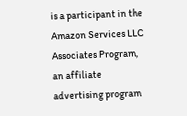is a participant in the Amazon Services LLC Associates Program, an affiliate advertising program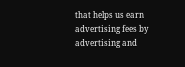that helps us earn advertising fees by advertising and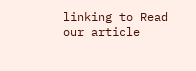linking to Read our article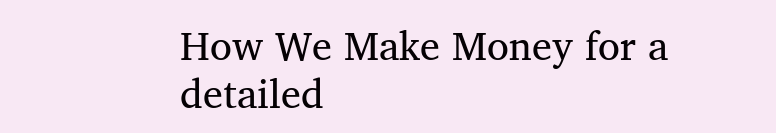How We Make Money for a detailed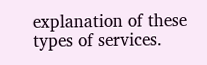explanation of these types of services.